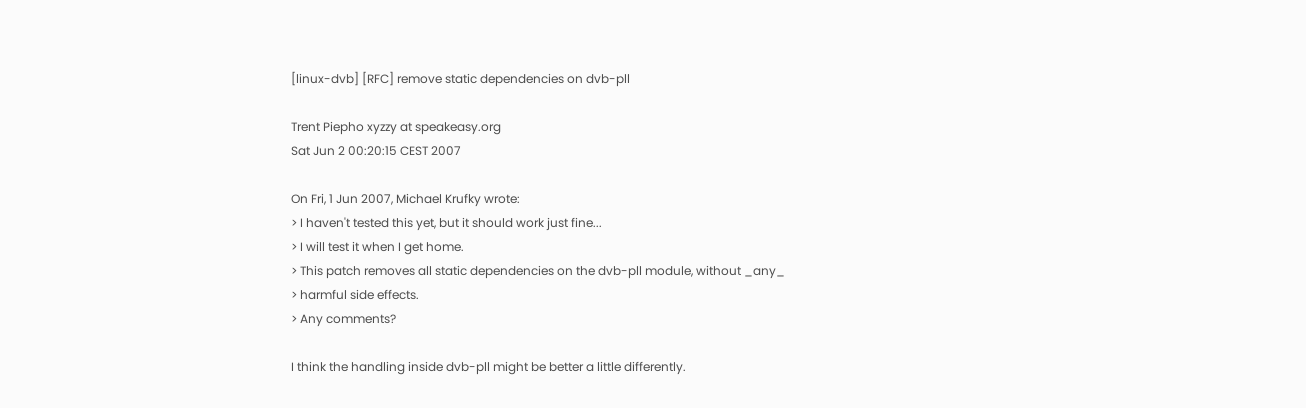[linux-dvb] [RFC] remove static dependencies on dvb-pll

Trent Piepho xyzzy at speakeasy.org
Sat Jun 2 00:20:15 CEST 2007

On Fri, 1 Jun 2007, Michael Krufky wrote:
> I haven't tested this yet, but it should work just fine...
> I will test it when I get home.
> This patch removes all static dependencies on the dvb-pll module, without _any_
> harmful side effects.
> Any comments?

I think the handling inside dvb-pll might be better a little differently.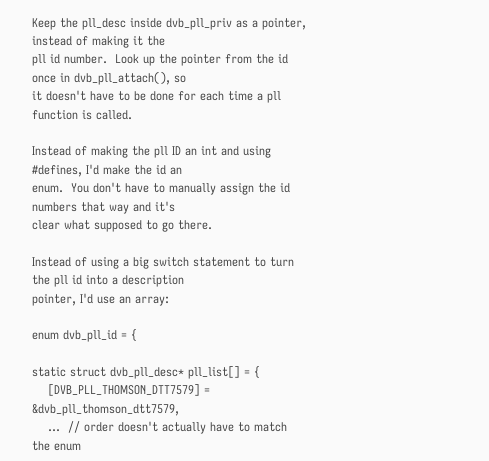Keep the pll_desc inside dvb_pll_priv as a pointer, instead of making it the
pll id number.  Look up the pointer from the id once in dvb_pll_attach(), so
it doesn't have to be done for each time a pll function is called.

Instead of making the pll ID an int and using #defines, I'd make the id an
enum.  You don't have to manually assign the id numbers that way and it's
clear what supposed to go there.

Instead of using a big switch statement to turn the pll id into a description
pointer, I'd use an array:

enum dvb_pll_id = {

static struct dvb_pll_desc* pll_list[] = {
    [DVB_PLL_THOMSON_DTT7579] = &dvb_pll_thomson_dtt7579,
    ...  // order doesn't actually have to match the enum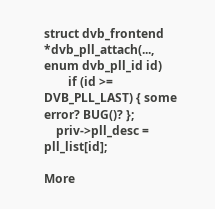struct dvb_frontend *dvb_pll_attach(..., enum dvb_pll_id id)
        if (id >= DVB_PLL_LAST) { some error? BUG()? };
    priv->pll_desc = pll_list[id];

More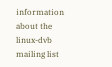information about the linux-dvb mailing list